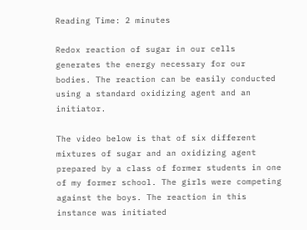Reading Time: 2 minutes

Redox reaction of sugar in our cells generates the energy necessary for our bodies. The reaction can be easily conducted using a standard oxidizing agent and an initiator.

The video below is that of six different mixtures of sugar and an oxidizing agent prepared by a class of former students in one of my former school. The girls were competing against the boys. The reaction in this instance was initiated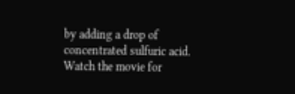by adding a drop of concentrated sulfuric acid. Watch the movie for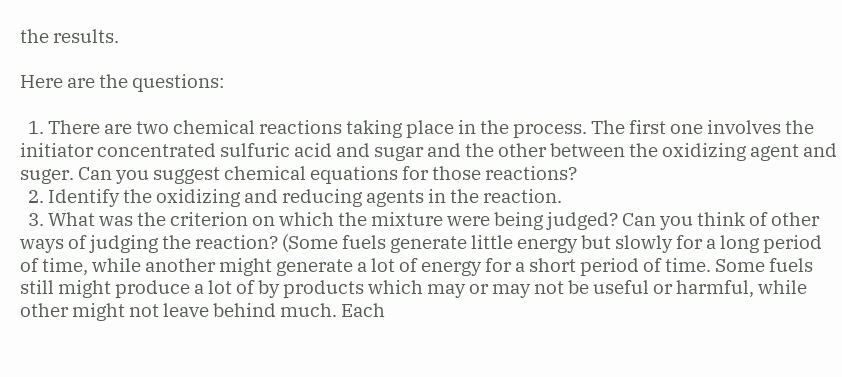the results.

Here are the questions:

  1. There are two chemical reactions taking place in the process. The first one involves the initiator concentrated sulfuric acid and sugar and the other between the oxidizing agent and suger. Can you suggest chemical equations for those reactions?
  2. Identify the oxidizing and reducing agents in the reaction.
  3. What was the criterion on which the mixture were being judged? Can you think of other ways of judging the reaction? (Some fuels generate little energy but slowly for a long period of time, while another might generate a lot of energy for a short period of time. Some fuels still might produce a lot of by products which may or may not be useful or harmful, while other might not leave behind much. Each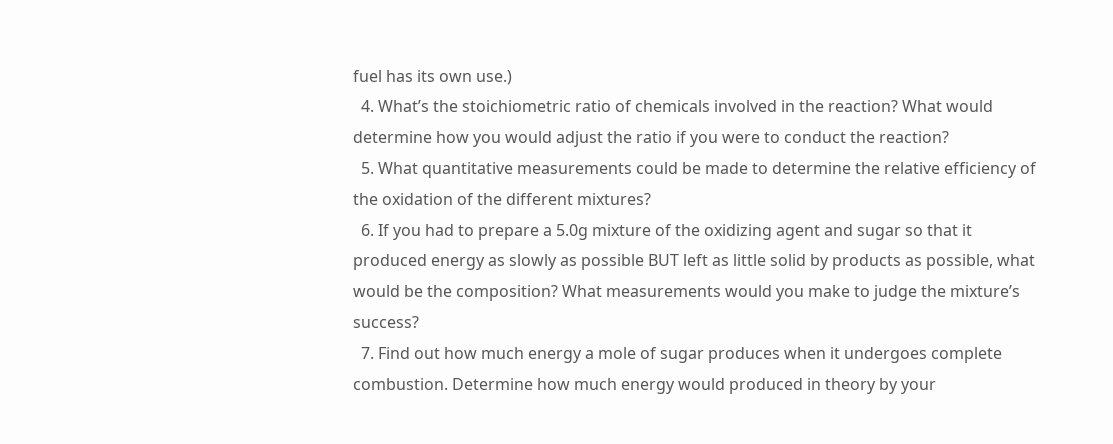fuel has its own use.)
  4. What’s the stoichiometric ratio of chemicals involved in the reaction? What would determine how you would adjust the ratio if you were to conduct the reaction?
  5. What quantitative measurements could be made to determine the relative efficiency of the oxidation of the different mixtures?
  6. If you had to prepare a 5.0g mixture of the oxidizing agent and sugar so that it produced energy as slowly as possible BUT left as little solid by products as possible, what would be the composition? What measurements would you make to judge the mixture’s success?
  7. Find out how much energy a mole of sugar produces when it undergoes complete combustion. Determine how much energy would produced in theory by your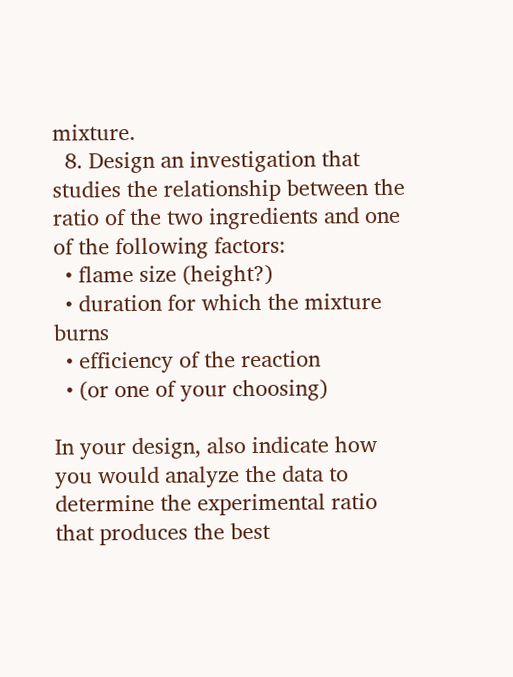mixture.
  8. Design an investigation that studies the relationship between the ratio of the two ingredients and one of the following factors:
  • flame size (height?)
  • duration for which the mixture burns
  • efficiency of the reaction
  • (or one of your choosing)

In your design, also indicate how you would analyze the data to determine the experimental ratio that produces the best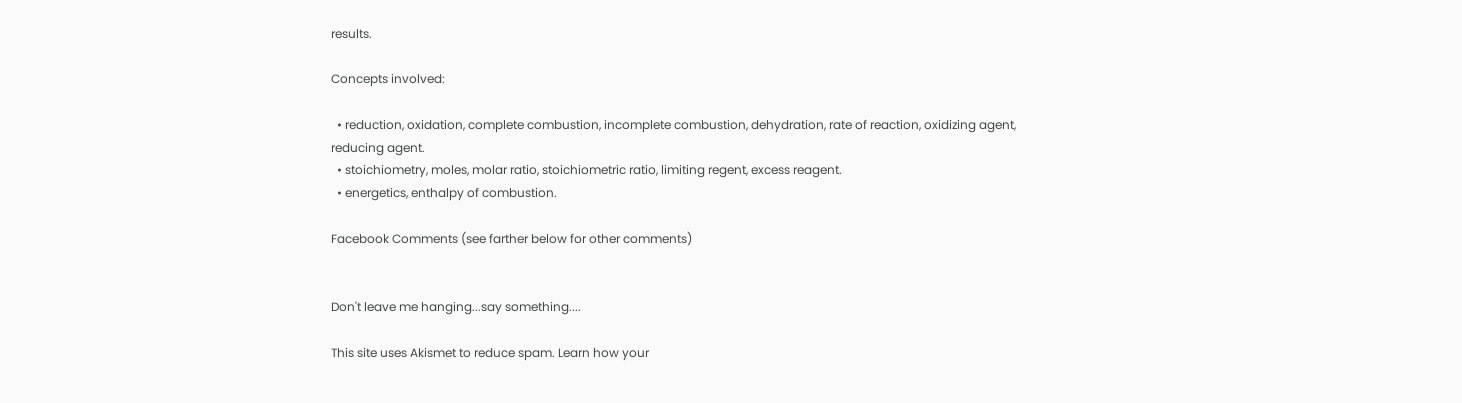results.

Concepts involved:

  • reduction, oxidation, complete combustion, incomplete combustion, dehydration, rate of reaction, oxidizing agent, reducing agent.
  • stoichiometry, moles, molar ratio, stoichiometric ratio, limiting regent, excess reagent.
  • energetics, enthalpy of combustion.

Facebook Comments (see farther below for other comments)


Don't leave me hanging...say something....

This site uses Akismet to reduce spam. Learn how your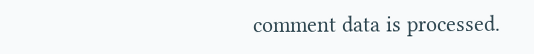comment data is processed.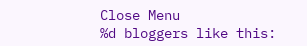Close Menu
%d bloggers like this: